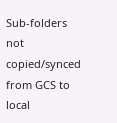Sub-folders not copied/synced from GCS to local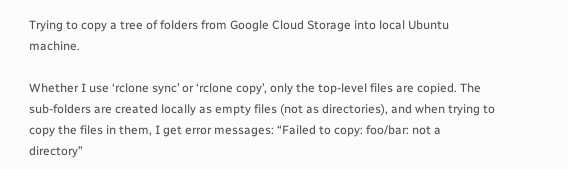Trying to copy a tree of folders from Google Cloud Storage into local Ubuntu machine.

Whether I use ‘rclone sync’ or ‘rclone copy’, only the top-level files are copied. The sub-folders are created locally as empty files (not as directories), and when trying to copy the files in them, I get error messages: “Failed to copy: foo/bar: not a directory”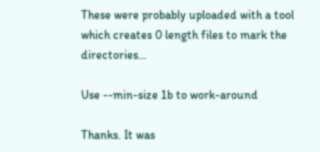These were probably uploaded with a tool which creates 0 length files to mark the directories…

Use --min-size 1b to work-around

Thanks. It was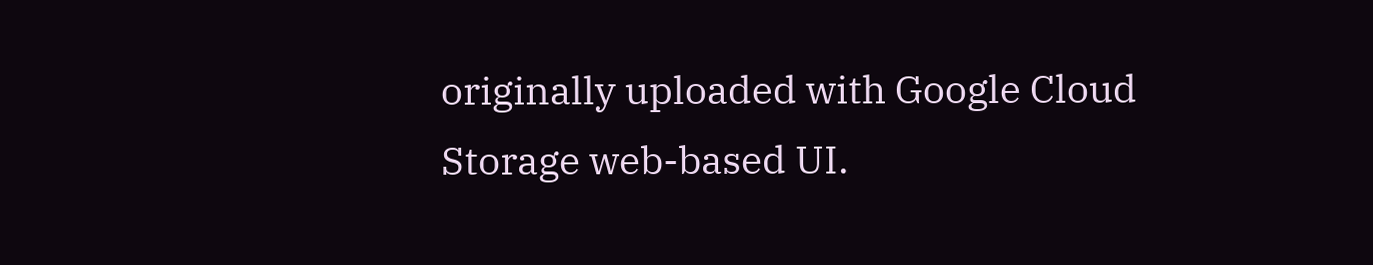originally uploaded with Google Cloud Storage web-based UI.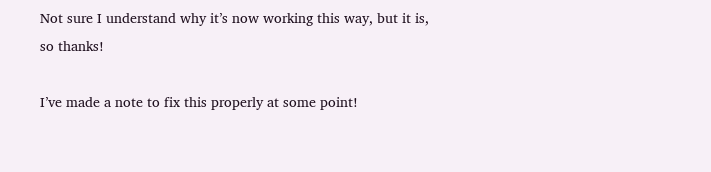Not sure I understand why it’s now working this way, but it is, so thanks!

I’ve made a note to fix this properly at some point!